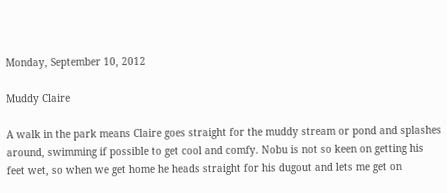Monday, September 10, 2012

Muddy Claire

A walk in the park means Claire goes straight for the muddy stream or pond and splashes around, swimming if possible to get cool and comfy. Nobu is not so keen on getting his feet wet, so when we get home he heads straight for his dugout and lets me get on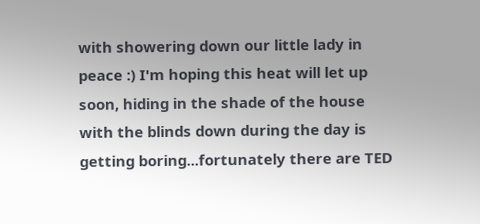with showering down our little lady in peace :) I'm hoping this heat will let up soon, hiding in the shade of the house with the blinds down during the day is getting boring...fortunately there are TED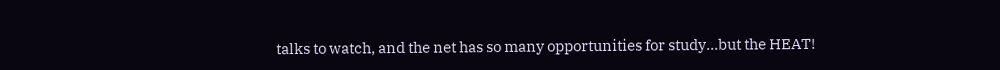talks to watch, and the net has so many opportunities for study...but the HEAT!